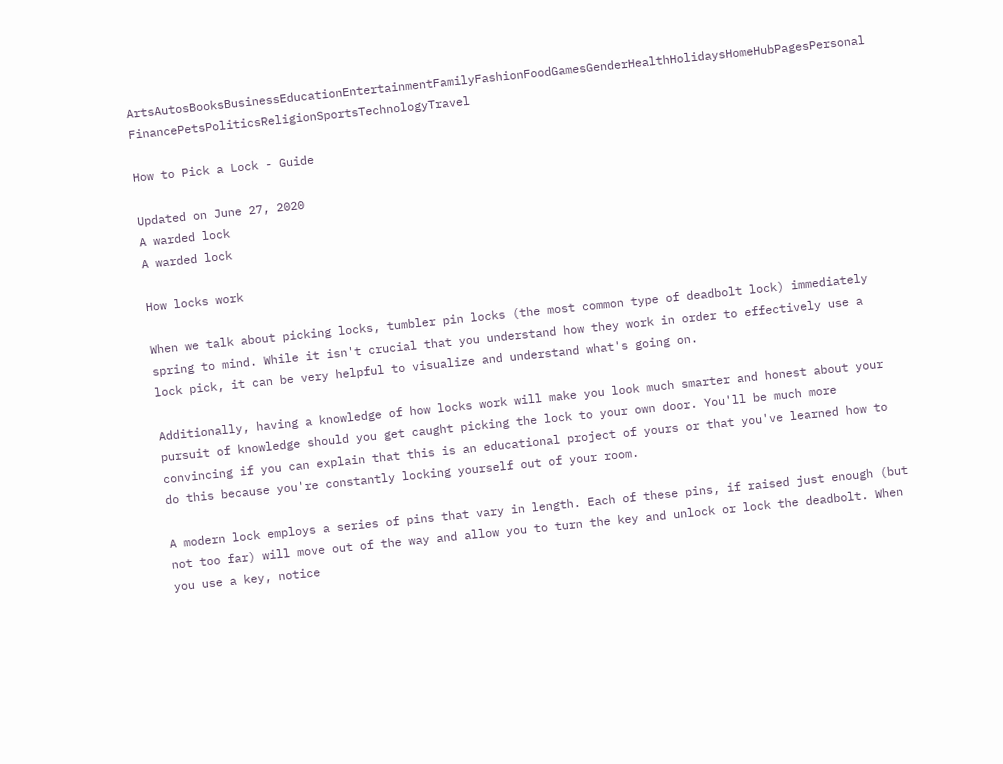ArtsAutosBooksBusinessEducationEntertainmentFamilyFashionFoodGamesGenderHealthHolidaysHomeHubPagesPersonal FinancePetsPoliticsReligionSportsTechnologyTravel

How to Pick a Lock - Guide

Updated on June 27, 2020
A warded lock
A warded lock

How locks work

When we talk about picking locks, tumbler pin locks (the most common type of deadbolt lock) immediately spring to mind. While it isn't crucial that you understand how they work in order to effectively use a lock pick, it can be very helpful to visualize and understand what's going on.

Additionally, having a knowledge of how locks work will make you look much smarter and honest about your pursuit of knowledge should you get caught picking the lock to your own door. You'll be much more convincing if you can explain that this is an educational project of yours or that you've learned how to do this because you're constantly locking yourself out of your room.

A modern lock employs a series of pins that vary in length. Each of these pins, if raised just enough (but not too far) will move out of the way and allow you to turn the key and unlock or lock the deadbolt. When you use a key, notice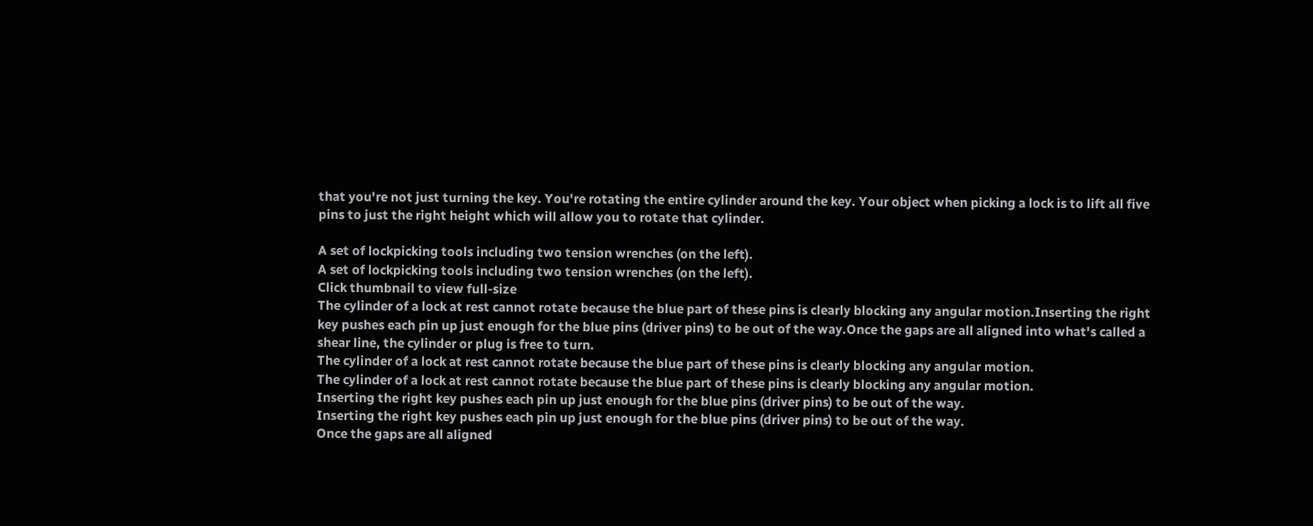that you're not just turning the key. You're rotating the entire cylinder around the key. Your object when picking a lock is to lift all five pins to just the right height which will allow you to rotate that cylinder.

A set of lockpicking tools including two tension wrenches (on the left).
A set of lockpicking tools including two tension wrenches (on the left).
Click thumbnail to view full-size
The cylinder of a lock at rest cannot rotate because the blue part of these pins is clearly blocking any angular motion.Inserting the right key pushes each pin up just enough for the blue pins (driver pins) to be out of the way.Once the gaps are all aligned into what's called a shear line, the cylinder or plug is free to turn.
The cylinder of a lock at rest cannot rotate because the blue part of these pins is clearly blocking any angular motion.
The cylinder of a lock at rest cannot rotate because the blue part of these pins is clearly blocking any angular motion.
Inserting the right key pushes each pin up just enough for the blue pins (driver pins) to be out of the way.
Inserting the right key pushes each pin up just enough for the blue pins (driver pins) to be out of the way.
Once the gaps are all aligned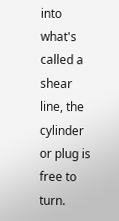into what's called a shear line, the cylinder or plug is free to turn.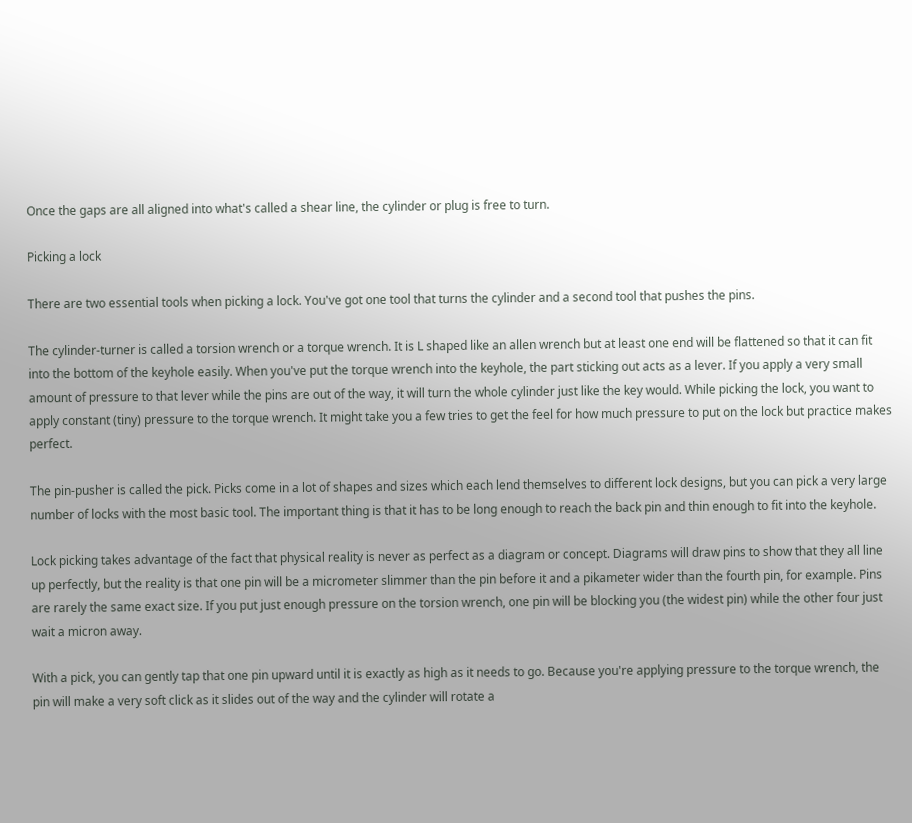Once the gaps are all aligned into what's called a shear line, the cylinder or plug is free to turn.

Picking a lock

There are two essential tools when picking a lock. You've got one tool that turns the cylinder and a second tool that pushes the pins.

The cylinder-turner is called a torsion wrench or a torque wrench. It is L shaped like an allen wrench but at least one end will be flattened so that it can fit into the bottom of the keyhole easily. When you've put the torque wrench into the keyhole, the part sticking out acts as a lever. If you apply a very small amount of pressure to that lever while the pins are out of the way, it will turn the whole cylinder just like the key would. While picking the lock, you want to apply constant (tiny) pressure to the torque wrench. It might take you a few tries to get the feel for how much pressure to put on the lock but practice makes perfect.

The pin-pusher is called the pick. Picks come in a lot of shapes and sizes which each lend themselves to different lock designs, but you can pick a very large number of locks with the most basic tool. The important thing is that it has to be long enough to reach the back pin and thin enough to fit into the keyhole.

Lock picking takes advantage of the fact that physical reality is never as perfect as a diagram or concept. Diagrams will draw pins to show that they all line up perfectly, but the reality is that one pin will be a micrometer slimmer than the pin before it and a pikameter wider than the fourth pin, for example. Pins are rarely the same exact size. If you put just enough pressure on the torsion wrench, one pin will be blocking you (the widest pin) while the other four just wait a micron away.

With a pick, you can gently tap that one pin upward until it is exactly as high as it needs to go. Because you're applying pressure to the torque wrench, the pin will make a very soft click as it slides out of the way and the cylinder will rotate a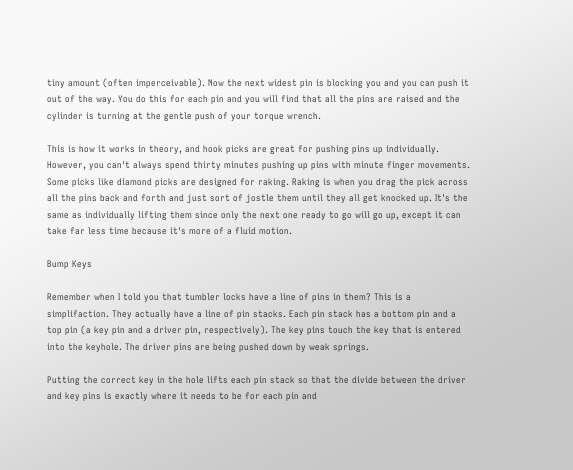tiny amount (often imperceivable). Now the next widest pin is blocking you and you can push it out of the way. You do this for each pin and you will find that all the pins are raised and the cylinder is turning at the gentle push of your torque wrench.

This is how it works in theory, and hook picks are great for pushing pins up individually. However, you can't always spend thirty minutes pushing up pins with minute finger movements. Some picks like diamond picks are designed for raking. Raking is when you drag the pick across all the pins back and forth and just sort of jostle them until they all get knocked up. It's the same as individually lifting them since only the next one ready to go will go up, except it can take far less time because it's more of a fluid motion.

Bump Keys

Remember when I told you that tumbler locks have a line of pins in them? This is a simplifaction. They actually have a line of pin stacks. Each pin stack has a bottom pin and a top pin (a key pin and a driver pin, respectively). The key pins touch the key that is entered into the keyhole. The driver pins are being pushed down by weak springs.

Putting the correct key in the hole lifts each pin stack so that the divide between the driver and key pins is exactly where it needs to be for each pin and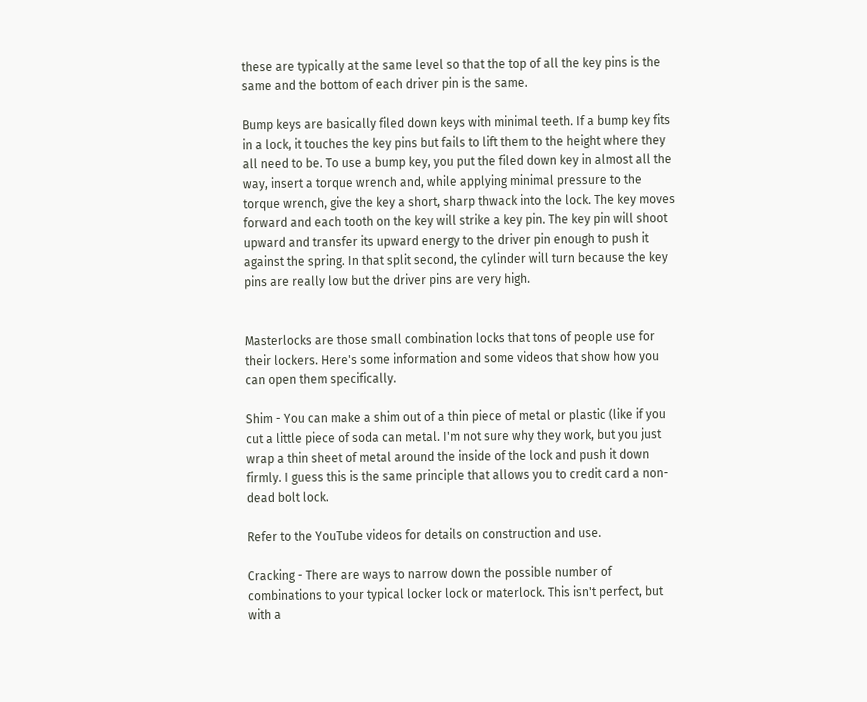these are typically at the same level so that the top of all the key pins is the same and the bottom of each driver pin is the same.

Bump keys are basically filed down keys with minimal teeth. If a bump key fits in a lock, it touches the key pins but fails to lift them to the height where they all need to be. To use a bump key, you put the filed down key in almost all the way, insert a torque wrench and, while applying minimal pressure to the torque wrench, give the key a short, sharp thwack into the lock. The key moves forward and each tooth on the key will strike a key pin. The key pin will shoot upward and transfer its upward energy to the driver pin enough to push it against the spring. In that split second, the cylinder will turn because the key pins are really low but the driver pins are very high.


Masterlocks are those small combination locks that tons of people use for their lockers. Here's some information and some videos that show how you can open them specifically.

Shim - You can make a shim out of a thin piece of metal or plastic (like if you cut a little piece of soda can metal. I'm not sure why they work, but you just wrap a thin sheet of metal around the inside of the lock and push it down firmly. I guess this is the same principle that allows you to credit card a non-dead bolt lock.

Refer to the YouTube videos for details on construction and use.

Cracking - There are ways to narrow down the possible number of combinations to your typical locker lock or materlock. This isn't perfect, but with a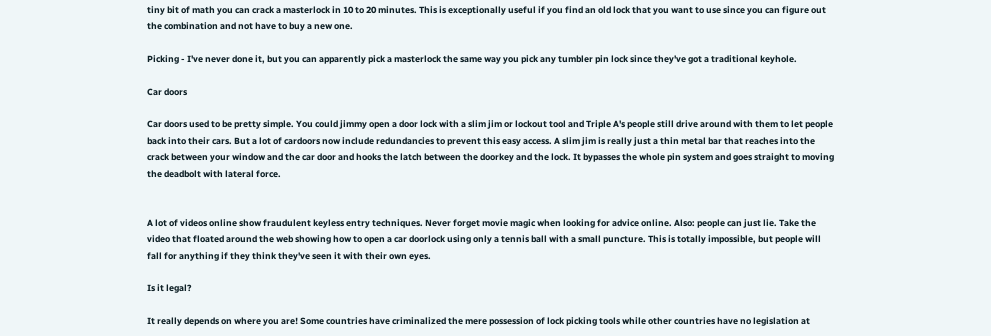tiny bit of math you can crack a masterlock in 10 to 20 minutes. This is exceptionally useful if you find an old lock that you want to use since you can figure out the combination and not have to buy a new one.

Picking - I've never done it, but you can apparently pick a masterlock the same way you pick any tumbler pin lock since they've got a traditional keyhole.

Car doors

Car doors used to be pretty simple. You could jimmy open a door lock with a slim jim or lockout tool and Triple A's people still drive around with them to let people back into their cars. But a lot of cardoors now include redundancies to prevent this easy access. A slim jim is really just a thin metal bar that reaches into the crack between your window and the car door and hooks the latch between the doorkey and the lock. It bypasses the whole pin system and goes straight to moving the deadbolt with lateral force.


A lot of videos online show fraudulent keyless entry techniques. Never forget movie magic when looking for advice online. Also: people can just lie. Take the video that floated around the web showing how to open a car doorlock using only a tennis ball with a small puncture. This is totally impossible, but people will fall for anything if they think they've seen it with their own eyes.

Is it legal?

It really depends on where you are! Some countries have criminalized the mere possession of lock picking tools while other countries have no legislation at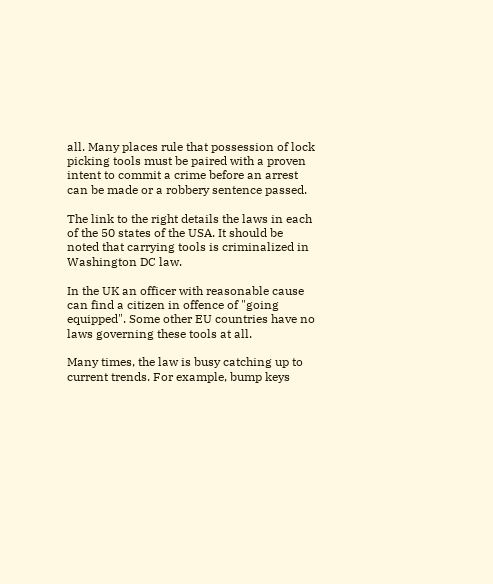all. Many places rule that possession of lock picking tools must be paired with a proven intent to commit a crime before an arrest can be made or a robbery sentence passed.

The link to the right details the laws in each of the 50 states of the USA. It should be noted that carrying tools is criminalized in Washington DC law.

In the UK an officer with reasonable cause can find a citizen in offence of "going equipped". Some other EU countries have no laws governing these tools at all.

Many times, the law is busy catching up to current trends. For example, bump keys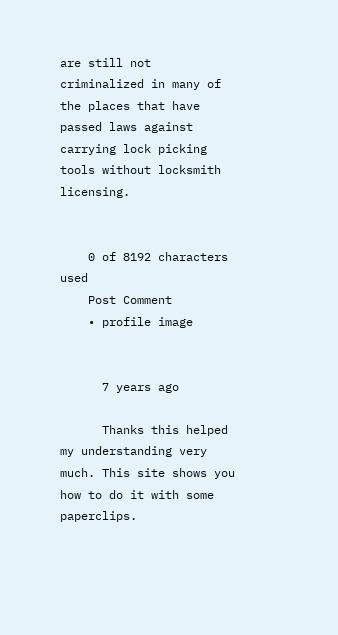are still not criminalized in many of the places that have passed laws against carrying lock picking tools without locksmith licensing.


    0 of 8192 characters used
    Post Comment
    • profile image


      7 years ago

      Thanks this helped my understanding very much. This site shows you how to do it with some paperclips.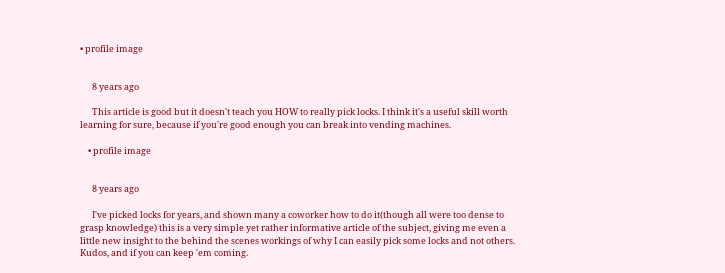• profile image


      8 years ago

      This article is good but it doesn't teach you HOW to really pick locks. I think it's a useful skill worth learning for sure, because if you're good enough you can break into vending machines.

    • profile image


      8 years ago

      I've picked locks for years, and shown many a coworker how to do it(though all were too dense to grasp knowledge) this is a very simple yet rather informative article of the subject, giving me even a little new insight to the behind the scenes workings of why I can easily pick some locks and not others. Kudos, and if you can keep 'em coming.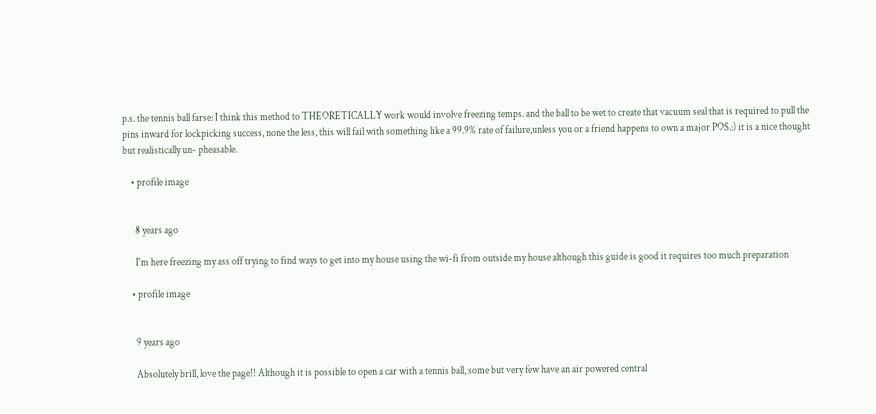p.s. the tennis ball farse: I think this method to THEORETICALLY work would involve freezing temps. and the ball to be wet to create that vacuum seal that is required to pull the pins inward for lockpicking success, none the less, this will fail with something like a 99.9% rate of failure,unless you or a friend happens to own a major POS.:) it is a nice thought but realistically un- pheasable.

    • profile image


      8 years ago

      I'm here freezing my ass off trying to find ways to get into my house using the wi-fi from outside my house although this guide is good it requires too much preparation

    • profile image


      9 years ago

      Absolutely brill, love the page!! Although it is possible to open a car with a tennis ball, some but very few have an air powered central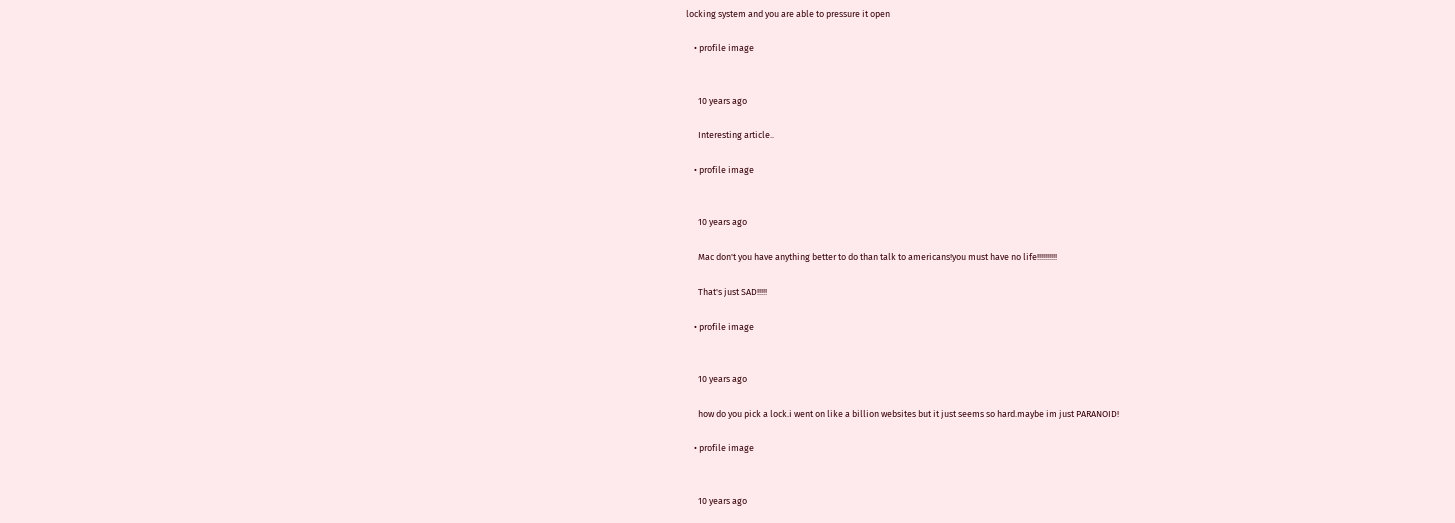locking system and you are able to pressure it open

    • profile image


      10 years ago

      Interesting article..

    • profile image


      10 years ago

      Mac don't you have anything better to do than talk to americans!you must have no life!!!!!!!!!!

      That's just SAD!!!!!

    • profile image


      10 years ago

      how do you pick a lock.i went on like a billion websites but it just seems so hard.maybe im just PARANOID!

    • profile image


      10 years ago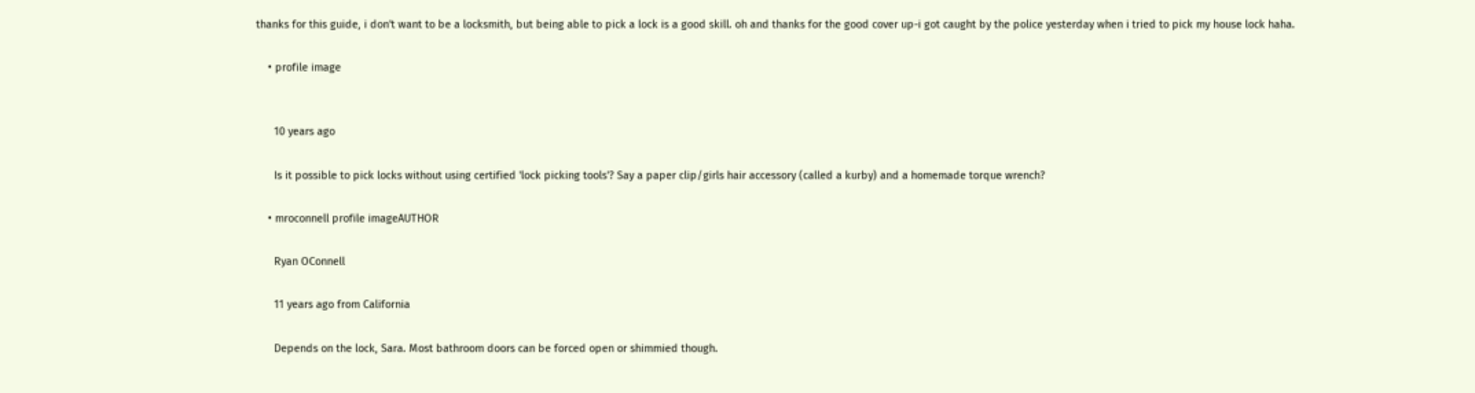thanks for this guide, i don't want to be a locksmith, but being able to pick a lock is a good skill. oh and thanks for the good cover up-i got caught by the police yesterday when i tried to pick my house lock haha.

    • profile image


      10 years ago

      Is it possible to pick locks without using certified 'lock picking tools'? Say a paper clip/girls hair accessory (called a kurby) and a homemade torque wrench?

    • mroconnell profile imageAUTHOR

      Ryan OConnell

      11 years ago from California

      Depends on the lock, Sara. Most bathroom doors can be forced open or shimmied though.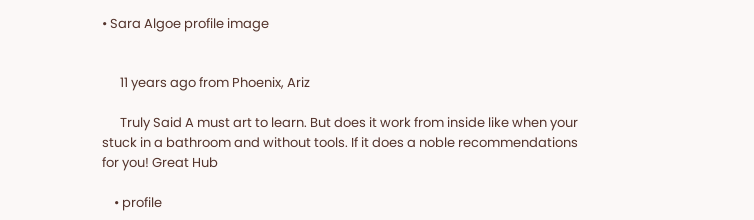• Sara Algoe profile image


      11 years ago from Phoenix, Ariz

      Truly Said A must art to learn. But does it work from inside like when your stuck in a bathroom and without tools. If it does a noble recommendations for you! Great Hub

    • profile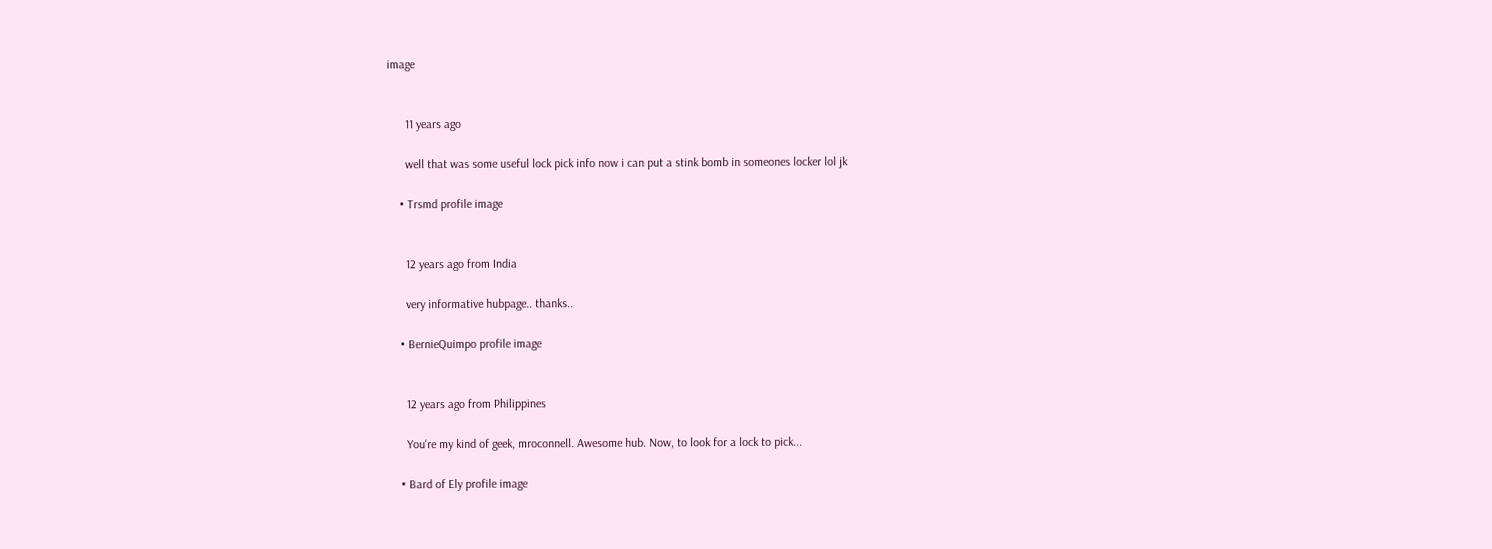image


      11 years ago

      well that was some useful lock pick info now i can put a stink bomb in someones locker lol jk

    • Trsmd profile image


      12 years ago from India

      very informative hubpage.. thanks..

    • BernieQuimpo profile image


      12 years ago from Philippines

      You're my kind of geek, mroconnell. Awesome hub. Now, to look for a lock to pick...

    • Bard of Ely profile image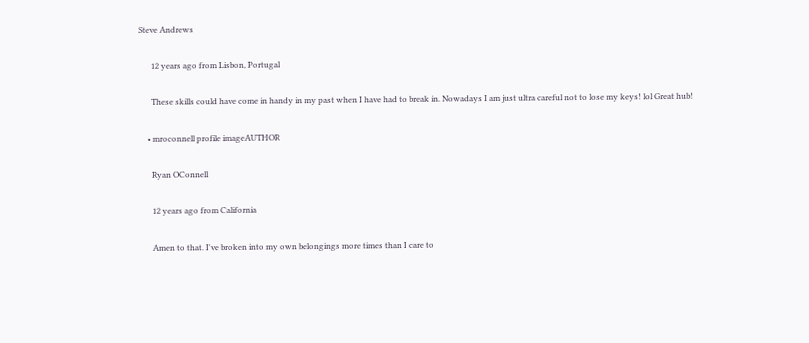Steve Andrews

      12 years ago from Lisbon, Portugal

      These skills could have come in handy in my past when I have had to break in. Nowadays I am just ultra careful not to lose my keys! lol Great hub!

    • mroconnell profile imageAUTHOR

      Ryan OConnell

      12 years ago from California

      Amen to that. I've broken into my own belongings more times than I care to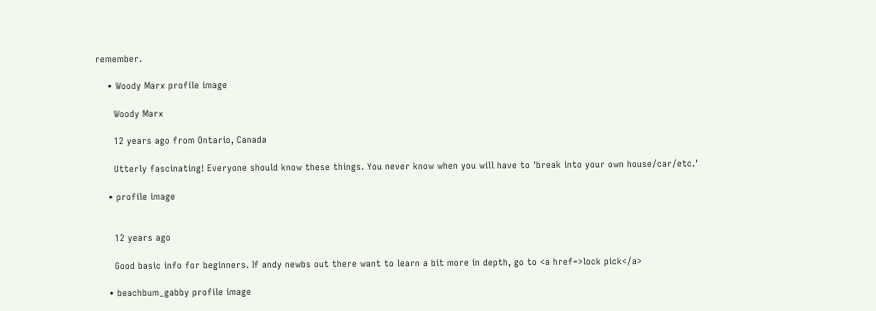remember.

    • Woody Marx profile image

      Woody Marx

      12 years ago from Ontario, Canada

      Utterly fascinating! Everyone should know these things. You never know when you will have to 'break into your own house/car/etc.'

    • profile image


      12 years ago

      Good basic info for beginners. If andy newbs out there want to learn a bit more in depth, go to <a href=>lock pick</a>

    • beachbum_gabby profile image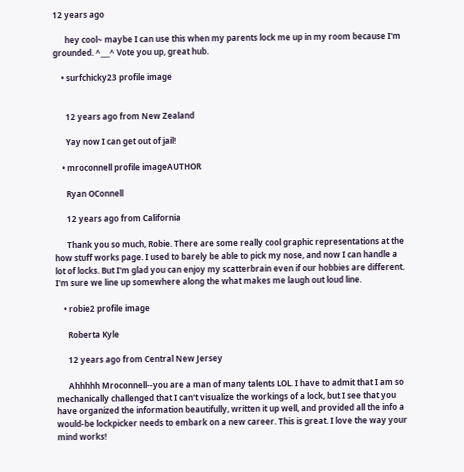12 years ago

      hey cool~ maybe I can use this when my parents lock me up in my room because I'm grounded. ^___^ Vote you up, great hub.

    • surfchicky23 profile image


      12 years ago from New Zealand

      Yay now I can get out of jail!

    • mroconnell profile imageAUTHOR

      Ryan OConnell

      12 years ago from California

      Thank you so much, Robie. There are some really cool graphic representations at the how stuff works page. I used to barely be able to pick my nose, and now I can handle a lot of locks. But I'm glad you can enjoy my scatterbrain even if our hobbies are different. I'm sure we line up somewhere along the what makes me laugh out loud line.

    • robie2 profile image

      Roberta Kyle

      12 years ago from Central New Jersey

      Ahhhhh Mroconnell--you are a man of many talents LOL. I have to admit that I am so mechanically challenged that I can't visualize the workings of a lock, but I see that you have organized the information beautifully, written it up well, and provided all the info a would-be lockpicker needs to embark on a new career. This is great. I love the way your mind works!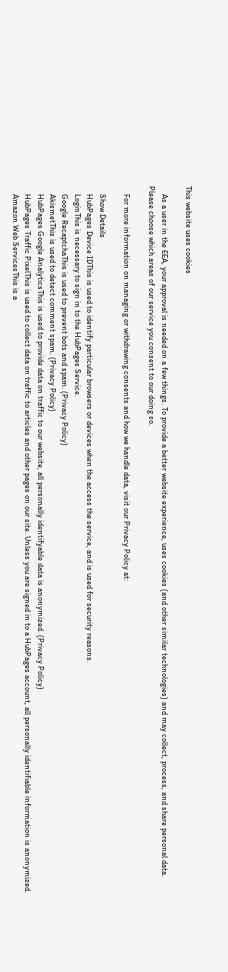This website uses cookies

    As a user in the EEA, your approval is needed on a few things. To provide a better website experience, uses cookies (and other similar technologies) and may collect, process, and share personal data. Please choose which areas of our service you consent to our doing so.

    For more information on managing or withdrawing consents and how we handle data, visit our Privacy Policy at:

    Show Details
    HubPages Device IDThis is used to identify particular browsers or devices when the access the service, and is used for security reasons.
    LoginThis is necessary to sign in to the HubPages Service.
    Google RecaptchaThis is used to prevent bots and spam. (Privacy Policy)
    AkismetThis is used to detect comment spam. (Privacy Policy)
    HubPages Google AnalyticsThis is used to provide data on traffic to our website, all personally identifyable data is anonymized. (Privacy Policy)
    HubPages Traffic PixelThis is used to collect data on traffic to articles and other pages on our site. Unless you are signed in to a HubPages account, all personally identifiable information is anonymized.
    Amazon Web ServicesThis is a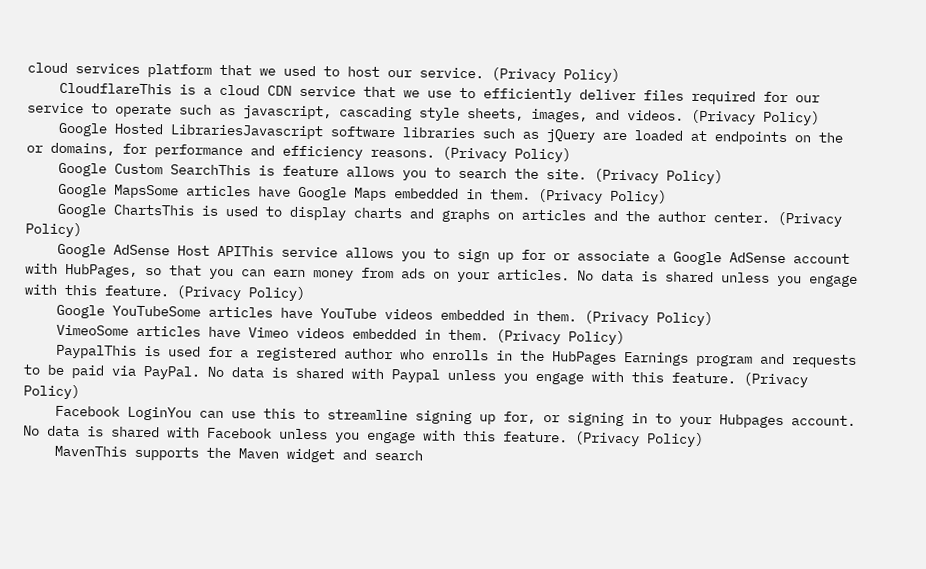cloud services platform that we used to host our service. (Privacy Policy)
    CloudflareThis is a cloud CDN service that we use to efficiently deliver files required for our service to operate such as javascript, cascading style sheets, images, and videos. (Privacy Policy)
    Google Hosted LibrariesJavascript software libraries such as jQuery are loaded at endpoints on the or domains, for performance and efficiency reasons. (Privacy Policy)
    Google Custom SearchThis is feature allows you to search the site. (Privacy Policy)
    Google MapsSome articles have Google Maps embedded in them. (Privacy Policy)
    Google ChartsThis is used to display charts and graphs on articles and the author center. (Privacy Policy)
    Google AdSense Host APIThis service allows you to sign up for or associate a Google AdSense account with HubPages, so that you can earn money from ads on your articles. No data is shared unless you engage with this feature. (Privacy Policy)
    Google YouTubeSome articles have YouTube videos embedded in them. (Privacy Policy)
    VimeoSome articles have Vimeo videos embedded in them. (Privacy Policy)
    PaypalThis is used for a registered author who enrolls in the HubPages Earnings program and requests to be paid via PayPal. No data is shared with Paypal unless you engage with this feature. (Privacy Policy)
    Facebook LoginYou can use this to streamline signing up for, or signing in to your Hubpages account. No data is shared with Facebook unless you engage with this feature. (Privacy Policy)
    MavenThis supports the Maven widget and search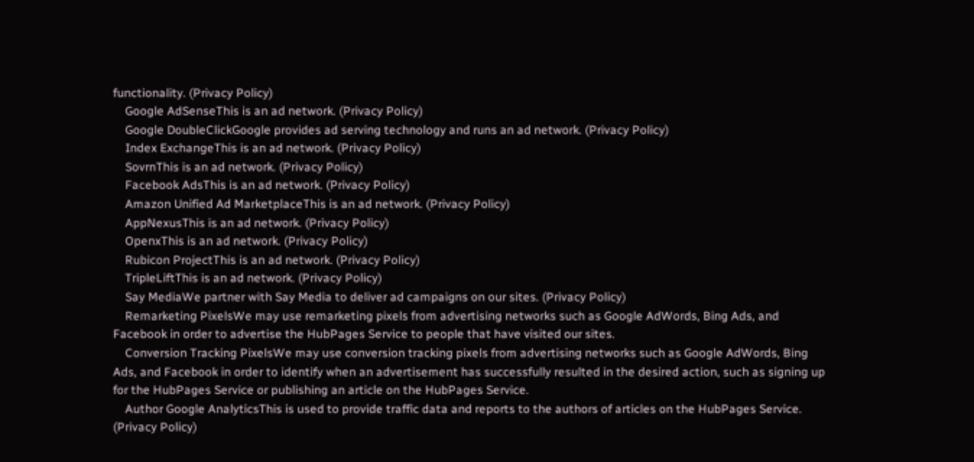functionality. (Privacy Policy)
    Google AdSenseThis is an ad network. (Privacy Policy)
    Google DoubleClickGoogle provides ad serving technology and runs an ad network. (Privacy Policy)
    Index ExchangeThis is an ad network. (Privacy Policy)
    SovrnThis is an ad network. (Privacy Policy)
    Facebook AdsThis is an ad network. (Privacy Policy)
    Amazon Unified Ad MarketplaceThis is an ad network. (Privacy Policy)
    AppNexusThis is an ad network. (Privacy Policy)
    OpenxThis is an ad network. (Privacy Policy)
    Rubicon ProjectThis is an ad network. (Privacy Policy)
    TripleLiftThis is an ad network. (Privacy Policy)
    Say MediaWe partner with Say Media to deliver ad campaigns on our sites. (Privacy Policy)
    Remarketing PixelsWe may use remarketing pixels from advertising networks such as Google AdWords, Bing Ads, and Facebook in order to advertise the HubPages Service to people that have visited our sites.
    Conversion Tracking PixelsWe may use conversion tracking pixels from advertising networks such as Google AdWords, Bing Ads, and Facebook in order to identify when an advertisement has successfully resulted in the desired action, such as signing up for the HubPages Service or publishing an article on the HubPages Service.
    Author Google AnalyticsThis is used to provide traffic data and reports to the authors of articles on the HubPages Service. (Privacy Policy)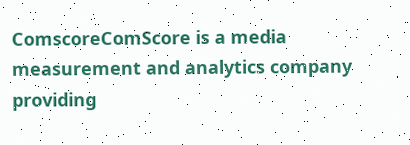ComscoreComScore is a media measurement and analytics company providing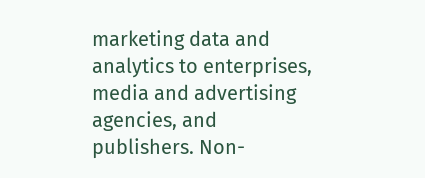marketing data and analytics to enterprises, media and advertising agencies, and publishers. Non-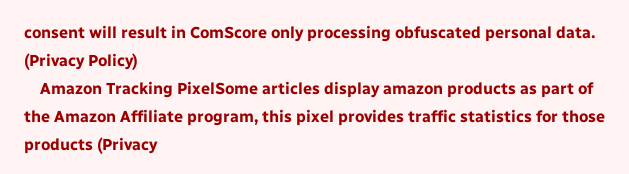consent will result in ComScore only processing obfuscated personal data. (Privacy Policy)
    Amazon Tracking PixelSome articles display amazon products as part of the Amazon Affiliate program, this pixel provides traffic statistics for those products (Privacy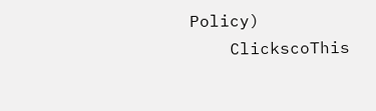Policy)
    ClickscoThis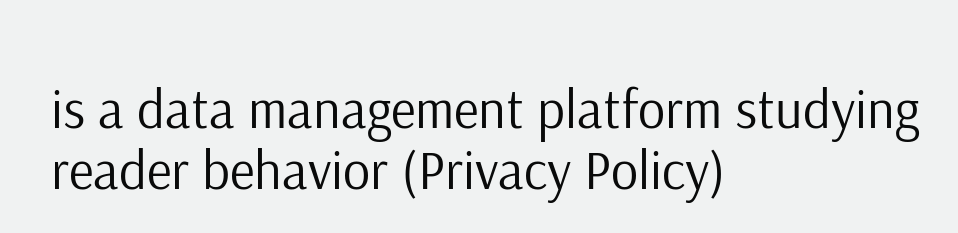is a data management platform studying reader behavior (Privacy Policy)